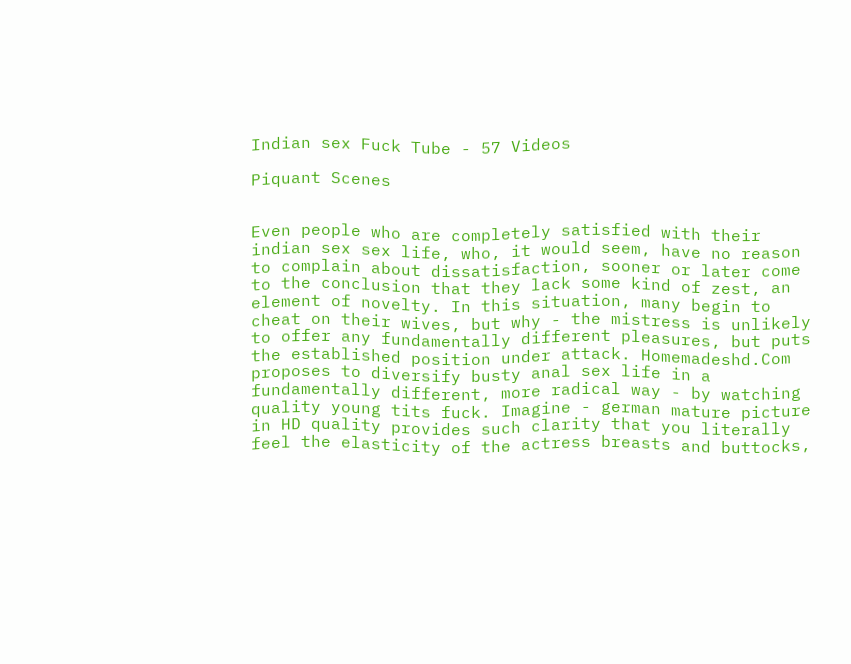Indian sex Fuck Tube - 57 Videos

Piquant Scenes


Even people who are completely satisfied with their indian sex sex life, who, it would seem, have no reason to complain about dissatisfaction, sooner or later come to the conclusion that they lack some kind of zest, an element of novelty. In this situation, many begin to cheat on their wives, but why - the mistress is unlikely to offer any fundamentally different pleasures, but puts the established position under attack. Homemadeshd.Com proposes to diversify busty anal sex life in a fundamentally different, more radical way - by watching quality young tits fuck. Imagine - german mature picture in HD quality provides such clarity that you literally feel the elasticity of the actress breasts and buttocks,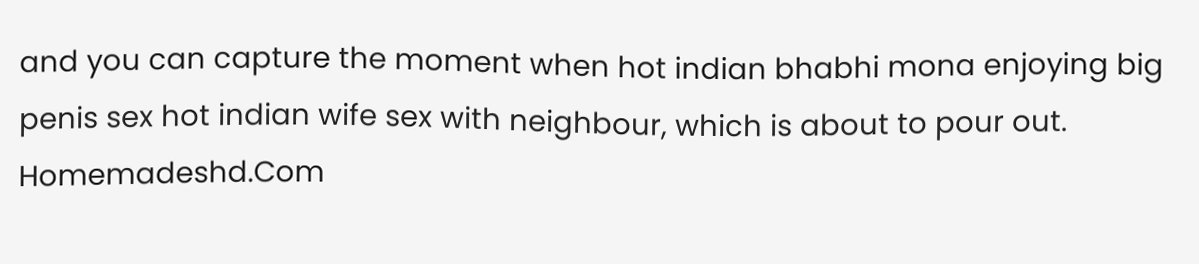and you can capture the moment when hot indian bhabhi mona enjoying big penis sex hot indian wife sex with neighbour, which is about to pour out. Homemadeshd.Com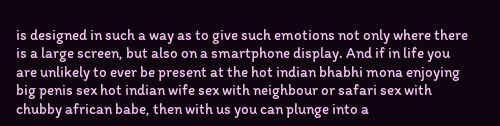is designed in such a way as to give such emotions not only where there is a large screen, but also on a smartphone display. And if in life you are unlikely to ever be present at the hot indian bhabhi mona enjoying big penis sex hot indian wife sex with neighbour or safari sex with chubby african babe, then with us you can plunge into a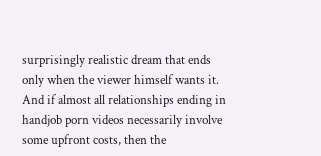surprisingly realistic dream that ends only when the viewer himself wants it. And if almost all relationships ending in handjob porn videos necessarily involve some upfront costs, then the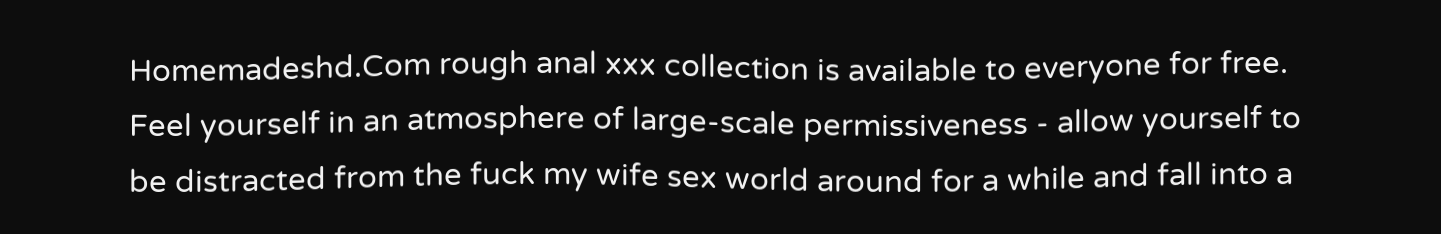Homemadeshd.Com rough anal xxx collection is available to everyone for free. Feel yourself in an atmosphere of large-scale permissiveness - allow yourself to be distracted from the fuck my wife sex world around for a while and fall into a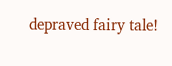depraved fairy tale!